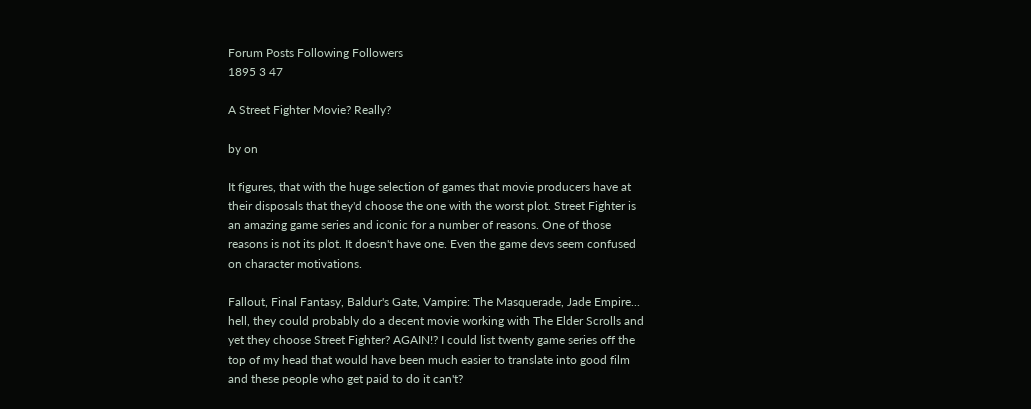Forum Posts Following Followers
1895 3 47

A Street Fighter Movie? Really?

by on

It figures, that with the huge selection of games that movie producers have at their disposals that they'd choose the one with the worst plot. Street Fighter is an amazing game series and iconic for a number of reasons. One of those reasons is not its plot. It doesn't have one. Even the game devs seem confused on character motivations.

Fallout, Final Fantasy, Baldur's Gate, Vampire: The Masquerade, Jade Empire... hell, they could probably do a decent movie working with The Elder Scrolls and yet they choose Street Fighter? AGAIN!? I could list twenty game series off the top of my head that would have been much easier to translate into good film and these people who get paid to do it can't?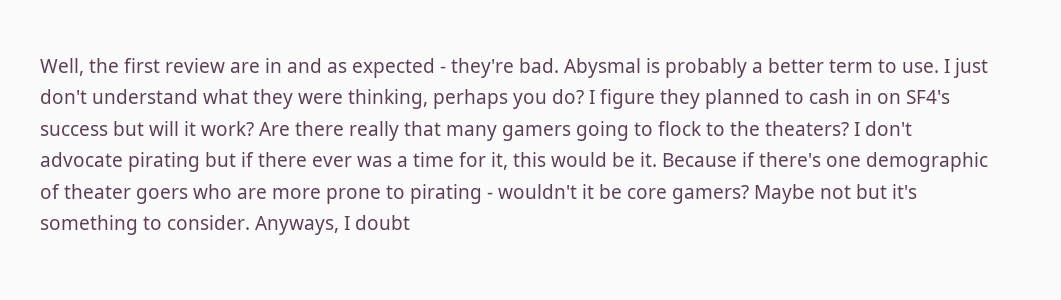Well, the first review are in and as expected - they're bad. Abysmal is probably a better term to use. I just don't understand what they were thinking, perhaps you do? I figure they planned to cash in on SF4's success but will it work? Are there really that many gamers going to flock to the theaters? I don't advocate pirating but if there ever was a time for it, this would be it. Because if there's one demographic of theater goers who are more prone to pirating - wouldn't it be core gamers? Maybe not but it's something to consider. Anyways, I doubt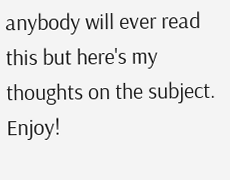anybody will ever read this but here's my thoughts on the subject. Enjoy!